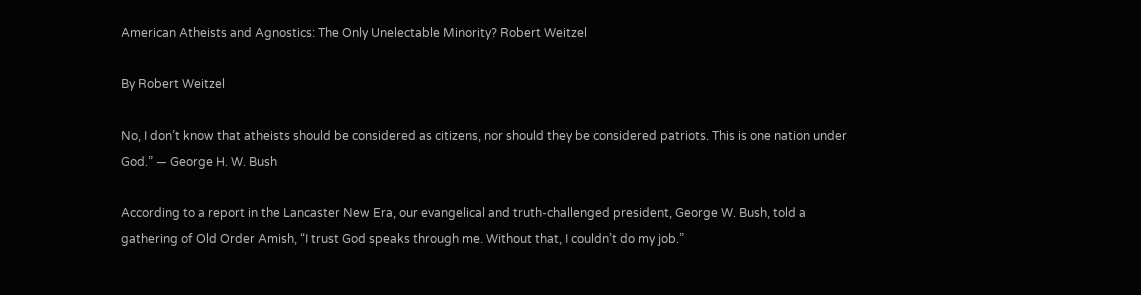American Atheists and Agnostics: The Only Unelectable Minority? Robert Weitzel

By Robert Weitzel

No, I don’t know that atheists should be considered as citizens, nor should they be considered patriots. This is one nation under God.” — George H. W. Bush

According to a report in the Lancaster New Era, our evangelical and truth-challenged president, George W. Bush, told a gathering of Old Order Amish, “I trust God speaks through me. Without that, I couldn’t do my job.”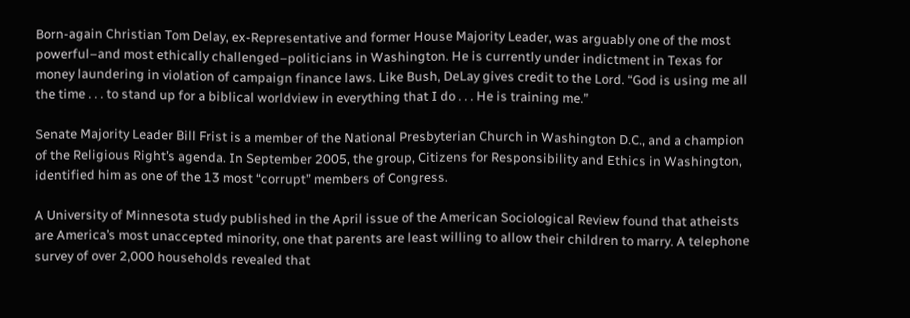Born-again Christian Tom Delay, ex-Representative and former House Majority Leader, was arguably one of the most powerful–and most ethically challenged–politicians in Washington. He is currently under indictment in Texas for money laundering in violation of campaign finance laws. Like Bush, DeLay gives credit to the Lord. “God is using me all the time . . . to stand up for a biblical worldview in everything that I do . . . He is training me.”

Senate Majority Leader Bill Frist is a member of the National Presbyterian Church in Washington D.C., and a champion of the Religious Right’s agenda. In September 2005, the group, Citizens for Responsibility and Ethics in Washington, identified him as one of the 13 most “corrupt” members of Congress.

A University of Minnesota study published in the April issue of the American Sociological Review found that atheists are America’s most unaccepted minority, one that parents are least willing to allow their children to marry. A telephone survey of over 2,000 households revealed that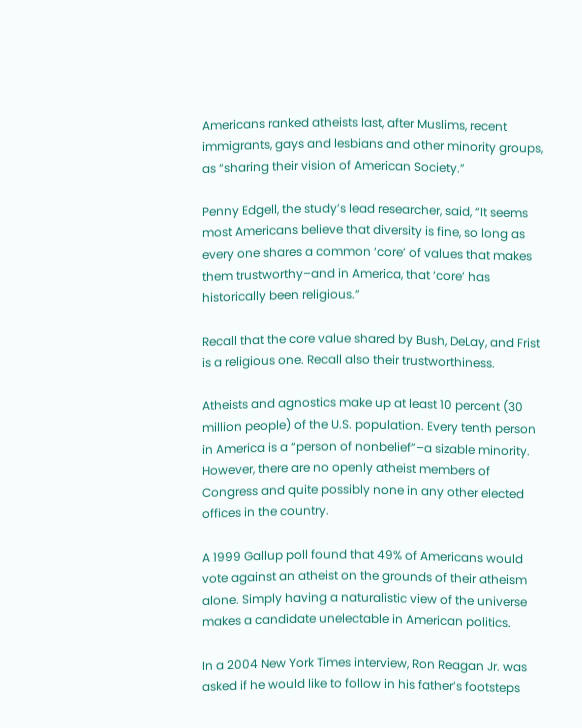Americans ranked atheists last, after Muslims, recent immigrants, gays and lesbians and other minority groups, as “sharing their vision of American Society.”

Penny Edgell, the study’s lead researcher, said, “It seems most Americans believe that diversity is fine, so long as every one shares a common ‘core’ of values that makes them trustworthy–and in America, that ‘core’ has historically been religious.”

Recall that the core value shared by Bush, DeLay, and Frist is a religious one. Recall also their trustworthiness.

Atheists and agnostics make up at least 10 percent (30 million people) of the U.S. population. Every tenth person in America is a “person of nonbelief”–a sizable minority. However, there are no openly atheist members of Congress and quite possibly none in any other elected offices in the country.

A 1999 Gallup poll found that 49% of Americans would vote against an atheist on the grounds of their atheism alone. Simply having a naturalistic view of the universe makes a candidate unelectable in American politics.

In a 2004 New York Times interview, Ron Reagan Jr. was asked if he would like to follow in his father’s footsteps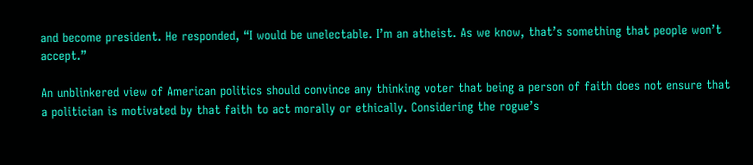and become president. He responded, “I would be unelectable. I’m an atheist. As we know, that’s something that people won’t accept.”

An unblinkered view of American politics should convince any thinking voter that being a person of faith does not ensure that a politician is motivated by that faith to act morally or ethically. Considering the rogue’s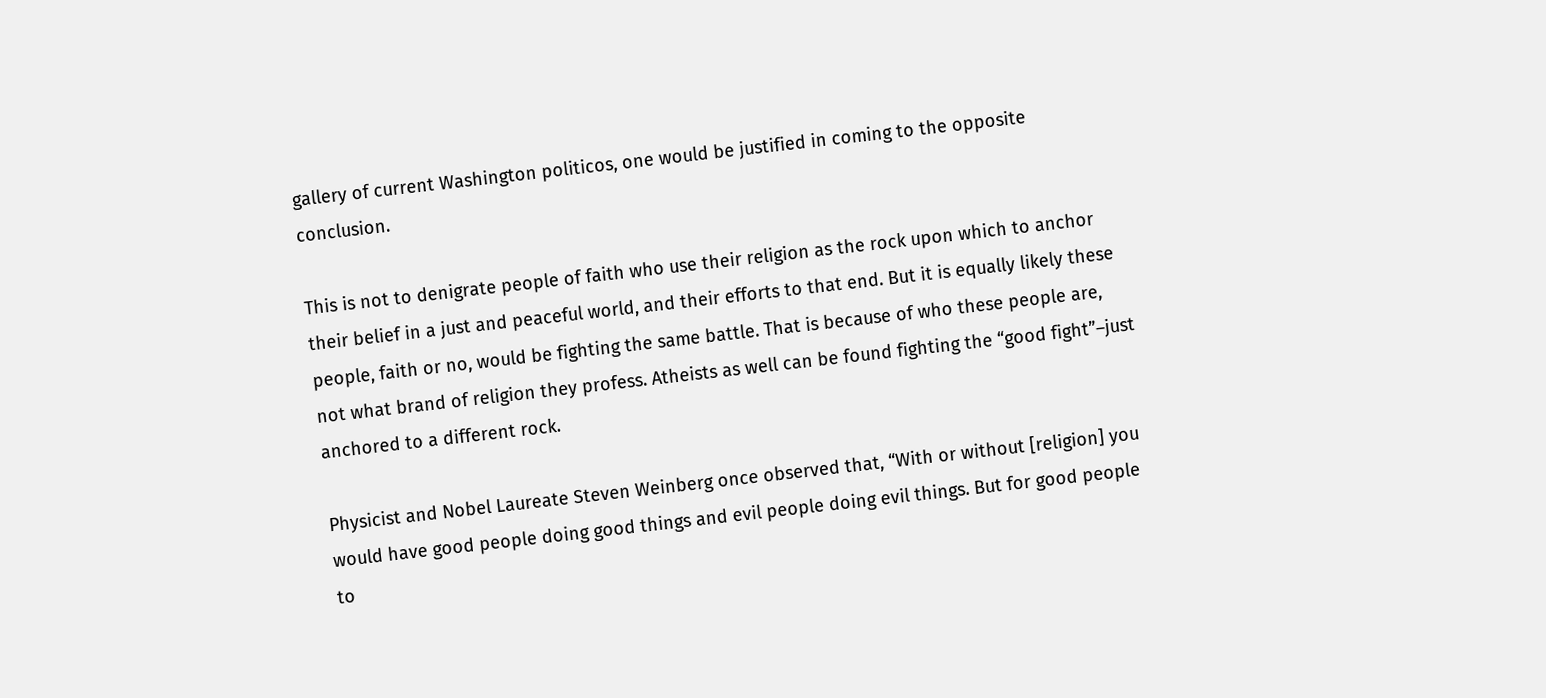gallery of current Washington politicos, one would be justified in coming to the opposite conclusion.

This is not to denigrate people of faith who use their religion as the rock upon which to anchor their belief in a just and peaceful world, and their efforts to that end. But it is equally likely these people, faith or no, would be fighting the same battle. That is because of who these people are, not what brand of religion they profess. Atheists as well can be found fighting the “good fight”–just anchored to a different rock.

Physicist and Nobel Laureate Steven Weinberg once observed that, “With or without [religion] you would have good people doing good things and evil people doing evil things. But for good people to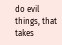do evil things, that takes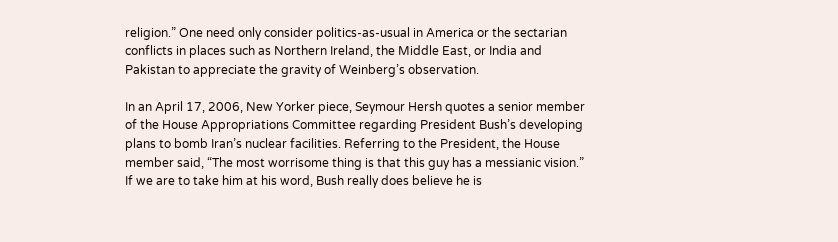religion.” One need only consider politics-as-usual in America or the sectarian conflicts in places such as Northern Ireland, the Middle East, or India and Pakistan to appreciate the gravity of Weinberg’s observation.

In an April 17, 2006, New Yorker piece, Seymour Hersh quotes a senior member of the House Appropriations Committee regarding President Bush’s developing plans to bomb Iran’s nuclear facilities. Referring to the President, the House member said, “The most worrisome thing is that this guy has a messianic vision.” If we are to take him at his word, Bush really does believe he is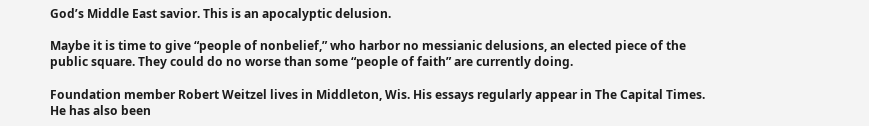God’s Middle East savior. This is an apocalyptic delusion.

Maybe it is time to give “people of nonbelief,” who harbor no messianic delusions, an elected piece of the public square. They could do no worse than some “people of faith” are currently doing.

Foundation member Robert Weitzel lives in Middleton, Wis. His essays regularly appear in The Capital Times. He has also been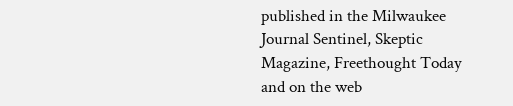published in the Milwaukee Journal Sentinel, Skeptic Magazine, Freethought Today and on the web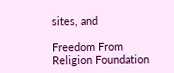sites, and

Freedom From Religion Foundation